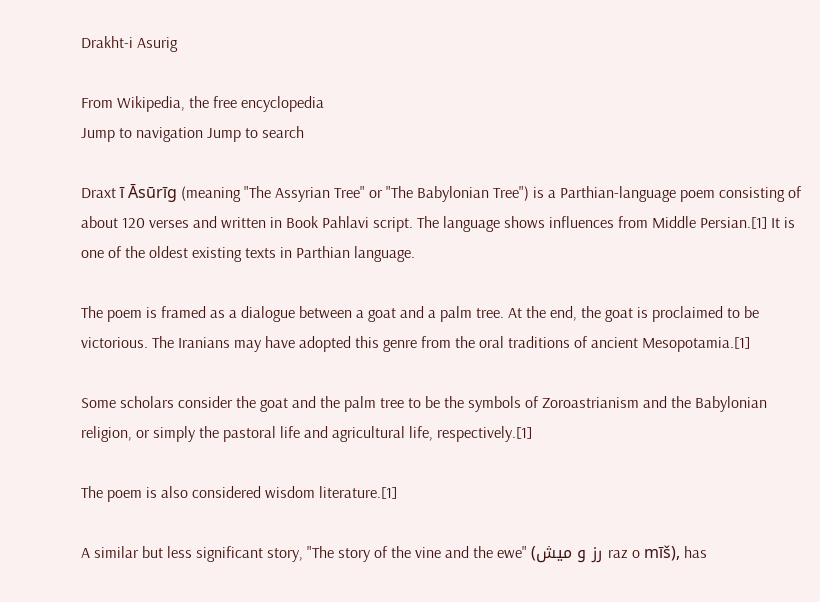Drakht-i Asurig

From Wikipedia, the free encyclopedia
Jump to navigation Jump to search

Draxt ī Āsūrīg (meaning "The Assyrian Tree" or "The Babylonian Tree") is a Parthian-language poem consisting of about 120 verses and written in Book Pahlavi script. The language shows influences from Middle Persian.[1] It is one of the oldest existing texts in Parthian language.

The poem is framed as a dialogue between a goat and a palm tree. At the end, the goat is proclaimed to be victorious. The Iranians may have adopted this genre from the oral traditions of ancient Mesopotamia.[1]

Some scholars consider the goat and the palm tree to be the symbols of Zoroastrianism and the Babylonian religion, or simply the pastoral life and agricultural life, respectively.[1]

The poem is also considered wisdom literature.[1]

A similar but less significant story, "The story of the vine and the ewe" (رز و میش raz o mīš), has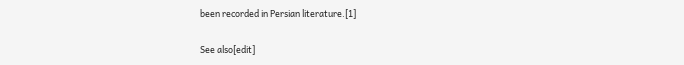been recorded in Persian literature.[1]

See also[edit]